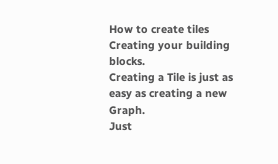How to create tiles
Creating your building blocks.
Creating a Tile is just as easy as creating a new Graph.
Just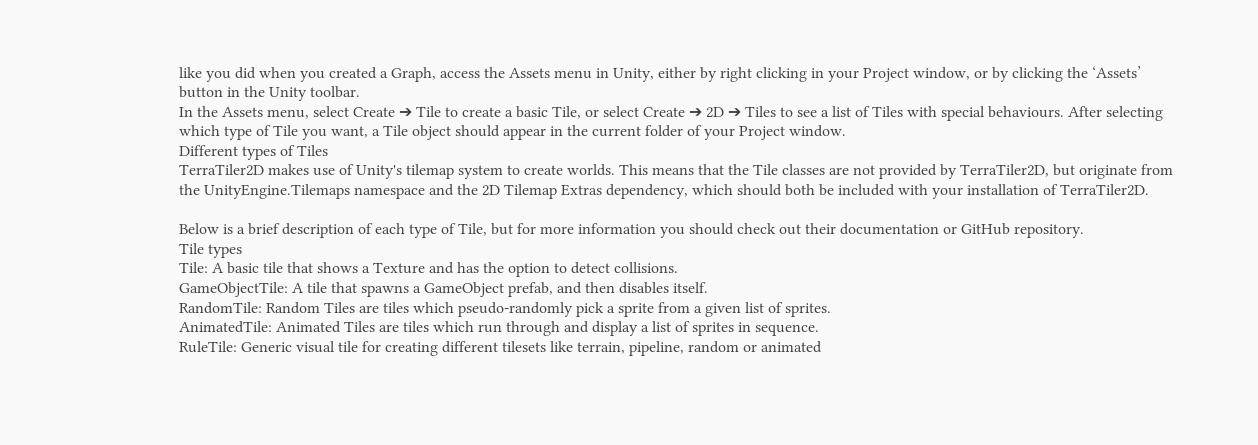like you did when you created a Graph, access the Assets menu in Unity, either by right clicking in your Project window, or by clicking the ‘Assets’ button in the Unity toolbar.
In the Assets menu, select Create ➔ Tile to create a basic Tile, or select Create ➔ 2D ➔ Tiles to see a list of Tiles with special behaviours. After selecting which type of Tile you want, a Tile object should appear in the current folder of your Project window.
Different types of Tiles
TerraTiler2D makes use of Unity's tilemap system to create worlds. This means that the Tile classes are not provided by TerraTiler2D, but originate from the UnityEngine.Tilemaps namespace and the 2D Tilemap Extras dependency, which should both be included with your installation of TerraTiler2D.

Below is a brief description of each type of Tile, but for more information you should check out their documentation or GitHub repository.
Tile types
Tile: A basic tile that shows a Texture and has the option to detect collisions.
GameObjectTile: A tile that spawns a GameObject prefab, and then disables itself.
RandomTile: Random Tiles are tiles which pseudo-randomly pick a sprite from a given list of sprites.
AnimatedTile: Animated Tiles are tiles which run through and display a list of sprites in sequence.
RuleTile: Generic visual tile for creating different tilesets like terrain, pipeline, random or animated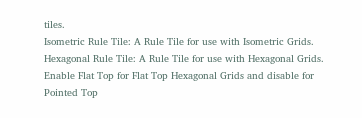tiles.
Isometric Rule Tile: A Rule Tile for use with Isometric Grids.
Hexagonal Rule Tile: A Rule Tile for use with Hexagonal Grids. Enable Flat Top for Flat Top Hexagonal Grids and disable for Pointed Top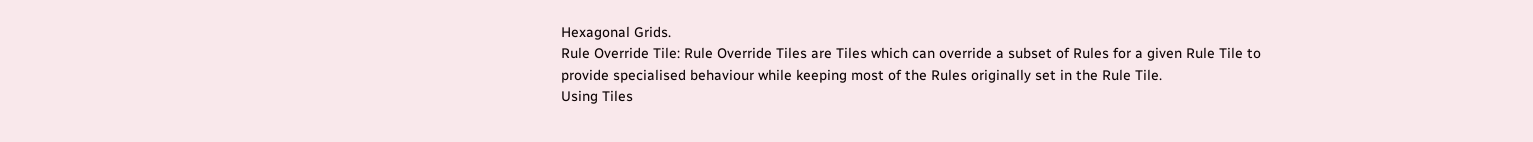Hexagonal Grids.
Rule Override Tile: Rule Override Tiles are Tiles which can override a subset of Rules for a given Rule Tile to provide specialised behaviour while keeping most of the Rules originally set in the Rule Tile.
Using Tiles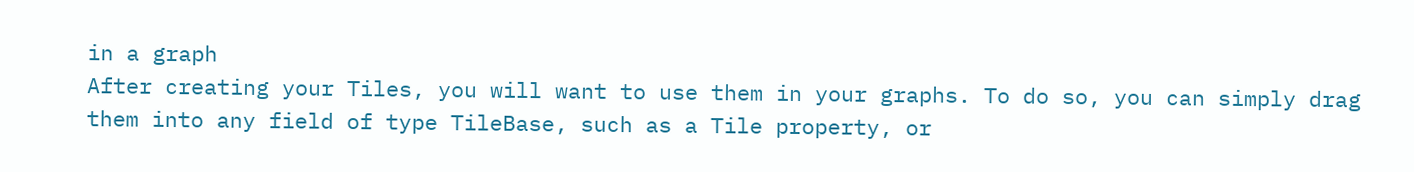in a graph
After creating your Tiles, you will want to use them in your graphs. To do so, you can simply drag them into any field of type TileBase, such as a Tile property, or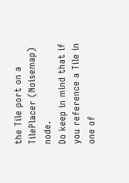the Tile port on a TilePlacer (Noisemap) node.
Do keep in mind that if you reference a Tile in one of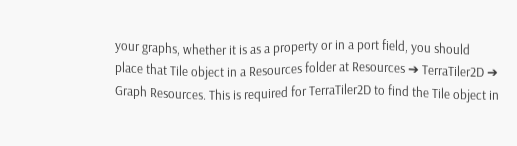your graphs, whether it is as a property or in a port field, you should place that Tile object in a Resources folder at Resources ➔ TerraTiler2D ➔ Graph Resources. This is required for TerraTiler2D to find the Tile object in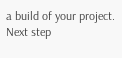a build of your project.
Next step